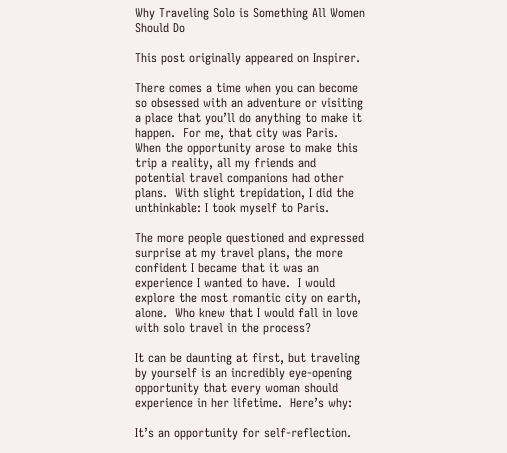Why Traveling Solo is Something All Women Should Do

This post originally appeared on Inspirer.

There comes a time when you can become so obsessed with an adventure or visiting a place that you’ll do anything to make it happen.  For me, that city was Paris.  When the opportunity arose to make this trip a reality, all my friends and potential travel companions had other plans.  With slight trepidation, I did the unthinkable: I took myself to Paris.

The more people questioned and expressed surprise at my travel plans, the more confident I became that it was an experience I wanted to have.  I would explore the most romantic city on earth, alone.  Who knew that I would fall in love with solo travel in the process?

It can be daunting at first, but traveling by yourself is an incredibly eye-opening opportunity that every woman should experience in her lifetime.  Here’s why:

It’s an opportunity for self-reflection.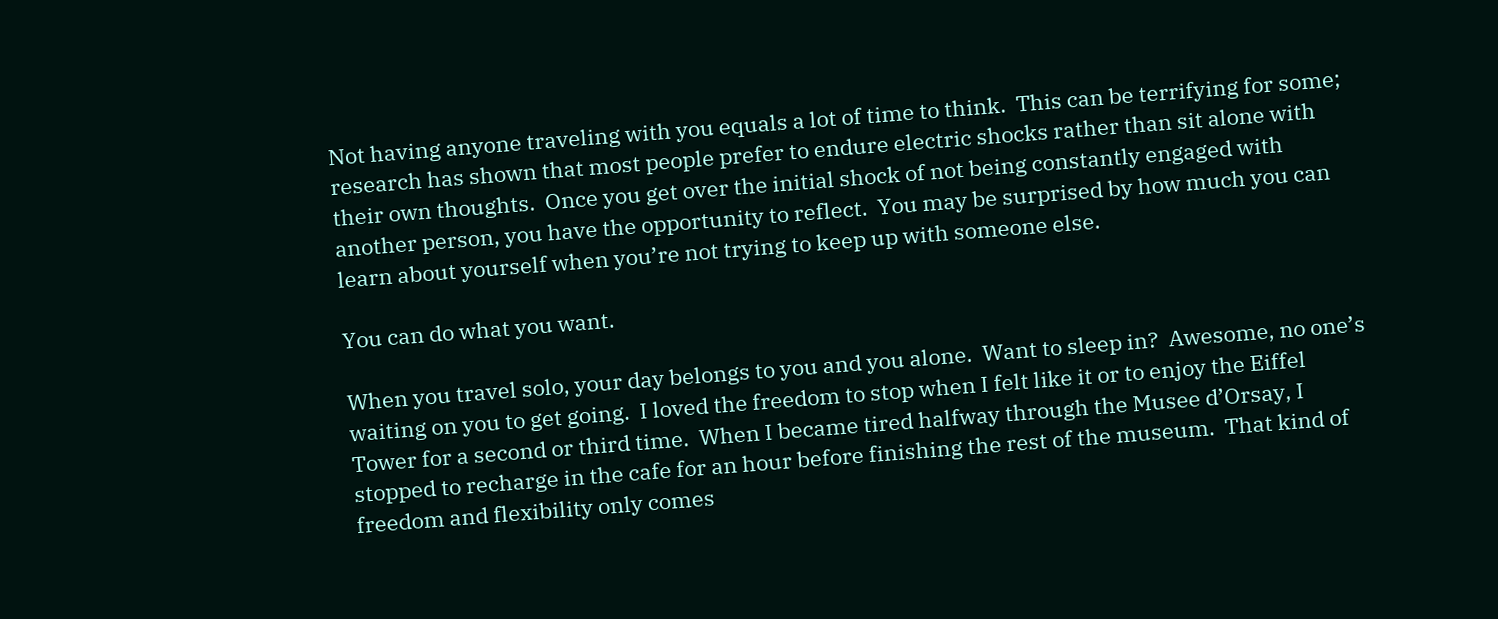Not having anyone traveling with you equals a lot of time to think.  This can be terrifying for some; research has shown that most people prefer to endure electric shocks rather than sit alone with their own thoughts.  Once you get over the initial shock of not being constantly engaged with another person, you have the opportunity to reflect.  You may be surprised by how much you can learn about yourself when you’re not trying to keep up with someone else.

You can do what you want.

When you travel solo, your day belongs to you and you alone.  Want to sleep in?  Awesome, no one’s waiting on you to get going.  I loved the freedom to stop when I felt like it or to enjoy the Eiffel Tower for a second or third time.  When I became tired halfway through the Musee d’Orsay, I stopped to recharge in the cafe for an hour before finishing the rest of the museum.  That kind of freedom and flexibility only comes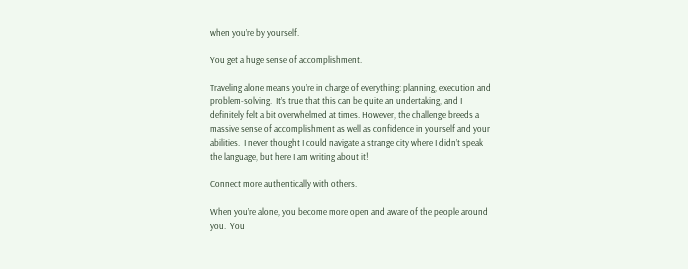when you’re by yourself.

You get a huge sense of accomplishment.

Traveling alone means you’re in charge of everything: planning, execution and problem-solving.  It’s true that this can be quite an undertaking, and I definitely felt a bit overwhelmed at times. However, the challenge breeds a massive sense of accomplishment as well as confidence in yourself and your abilities.  I never thought I could navigate a strange city where I didn’t speak the language, but here I am writing about it!

Connect more authentically with others.

When you’re alone, you become more open and aware of the people around you.  You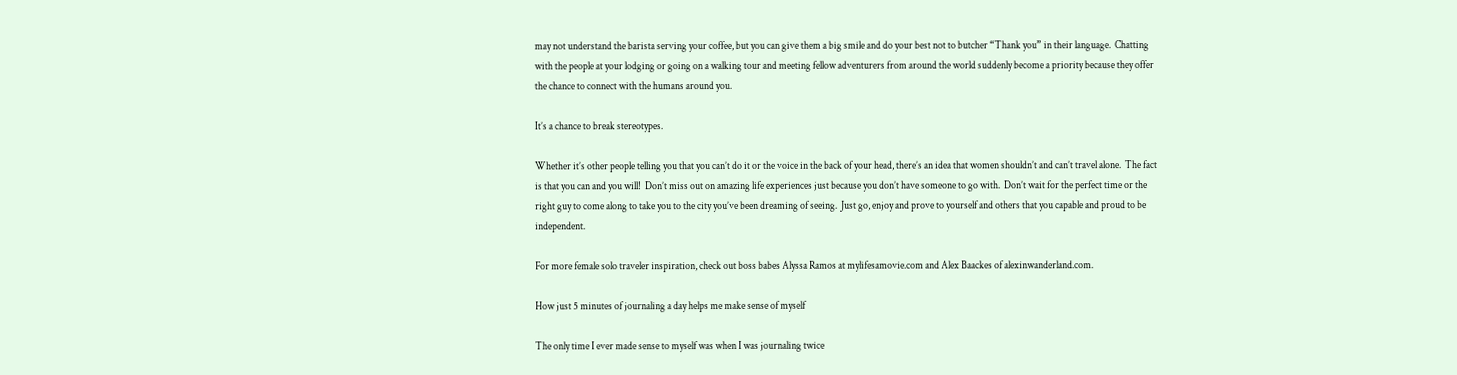may not understand the barista serving your coffee, but you can give them a big smile and do your best not to butcher “Thank you” in their language.  Chatting with the people at your lodging or going on a walking tour and meeting fellow adventurers from around the world suddenly become a priority because they offer the chance to connect with the humans around you.

It’s a chance to break stereotypes.

Whether it’s other people telling you that you can’t do it or the voice in the back of your head, there’s an idea that women shouldn’t and can’t travel alone.  The fact is that you can and you will!  Don’t miss out on amazing life experiences just because you don’t have someone to go with.  Don’t wait for the perfect time or the right guy to come along to take you to the city you’ve been dreaming of seeing.  Just go, enjoy and prove to yourself and others that you capable and proud to be independent.

For more female solo traveler inspiration, check out boss babes Alyssa Ramos at mylifesamovie.com and Alex Baackes of alexinwanderland.com.

How just 5 minutes of journaling a day helps me make sense of myself

The only time I ever made sense to myself was when I was journaling twice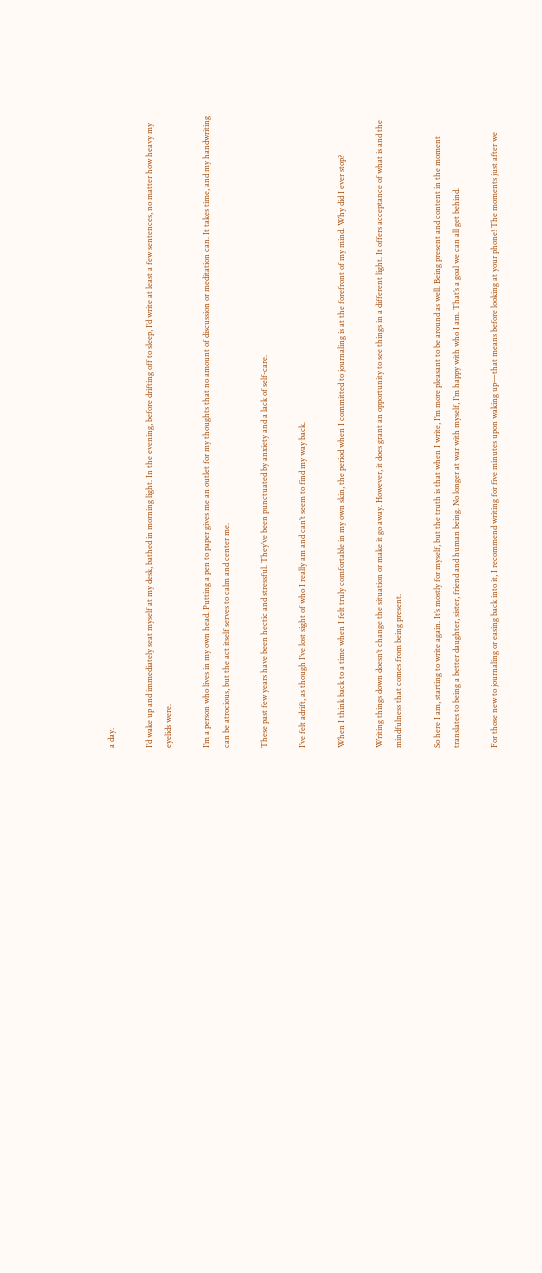a day.

I’d wake up and immediately seat myself at my desk, bathed in morning light. In the evening, before drifting off to sleep, I’d write at least a few sentences, no matter how heavy my eyelids were.

I’m a person who lives in my own head. Putting a pen to paper gives me an outlet for my thoughts that no amount of discussion or meditation can. It takes time, and my handwriting can be atrocious, but the act itself serves to calm and center me.

These past few years have been hectic and stressful. They’ve been punctuated by anxiety and a lack of self-care.

I’ve felt adrift, as though I’ve lost sight of who I really am and can’t seem to find my way back.

When I think back to a time when I felt truly comfortable in my own skin, the period when I committed to journaling is at the forefront of my mind. Why did I ever stop?

Writing things down doesn’t change the situation or make it go away. However, it does grant an opportunity to see things in a different light. It offers acceptance of what is and the mindfulness that comes from being present.

So here I am, starting to write again. It’s mostly for myself, but the truth is that when I write, I’m more pleasant to be around as well. Being present and content in the moment translates to being a better daughter, sister, friend and human being. No longer at war with myself, I’m happy with who I am. That’s a goal we can all get behind.

For those new to journaling or easing back into it, I recommend writing for five minutes upon waking up—that means before looking at your phone! The moments just after we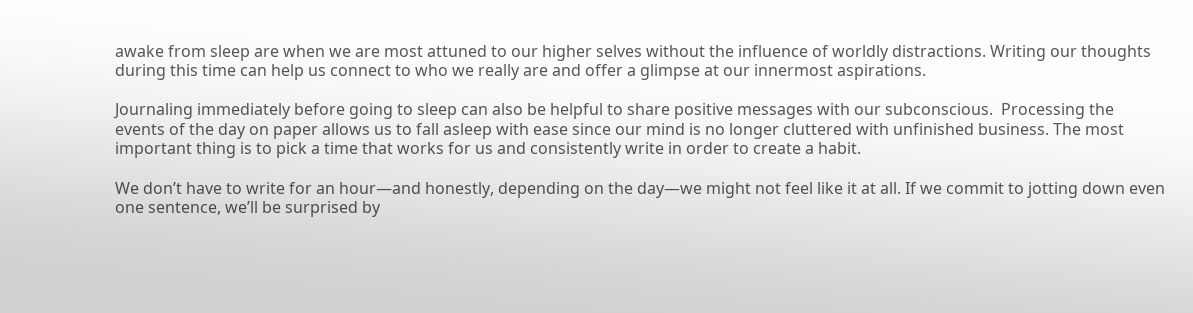awake from sleep are when we are most attuned to our higher selves without the influence of worldly distractions. Writing our thoughts during this time can help us connect to who we really are and offer a glimpse at our innermost aspirations.

Journaling immediately before going to sleep can also be helpful to share positive messages with our subconscious.  Processing the events of the day on paper allows us to fall asleep with ease since our mind is no longer cluttered with unfinished business. The most important thing is to pick a time that works for us and consistently write in order to create a habit.

We don’t have to write for an hour—and honestly, depending on the day—we might not feel like it at all. If we commit to jotting down even one sentence, we’ll be surprised by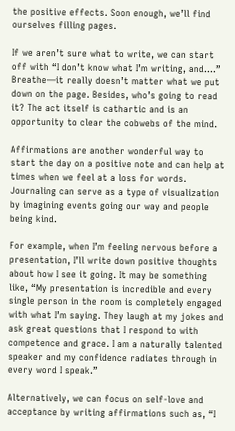the positive effects. Soon enough, we’ll find ourselves filling pages.

If we aren’t sure what to write, we can start off with “I don’t know what I’m writing, and….” Breathe—it really doesn’t matter what we put down on the page. Besides, who’s going to read it? The act itself is cathartic and is an opportunity to clear the cobwebs of the mind.

Affirmations are another wonderful way to start the day on a positive note and can help at times when we feel at a loss for words. Journaling can serve as a type of visualization by imagining events going our way and people being kind.

For example, when I’m feeling nervous before a presentation, I’ll write down positive thoughts about how I see it going. It may be something like, “My presentation is incredible and every single person in the room is completely engaged with what I’m saying. They laugh at my jokes and ask great questions that I respond to with competence and grace. I am a naturally talented speaker and my confidence radiates through in every word I speak.”

Alternatively, we can focus on self-love and acceptance by writing affirmations such as, “I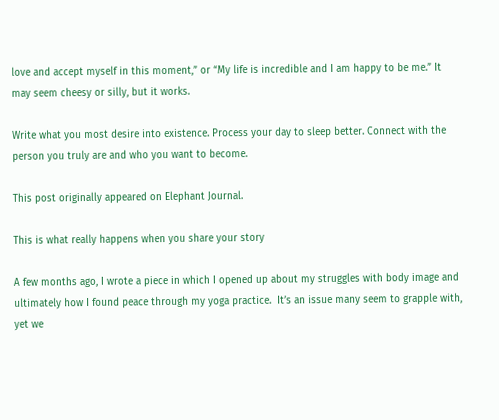love and accept myself in this moment,” or “My life is incredible and I am happy to be me.” It may seem cheesy or silly, but it works.

Write what you most desire into existence. Process your day to sleep better. Connect with the person you truly are and who you want to become.

This post originally appeared on Elephant Journal.

This is what really happens when you share your story

A few months ago, I wrote a piece in which I opened up about my struggles with body image and ultimately how I found peace through my yoga practice.  It’s an issue many seem to grapple with, yet we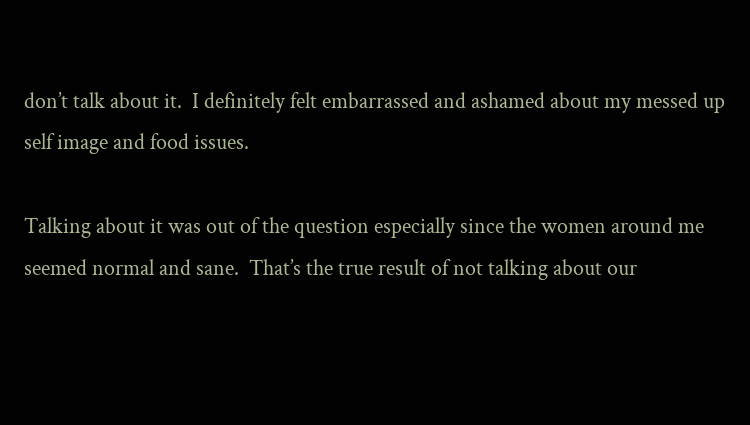don’t talk about it.  I definitely felt embarrassed and ashamed about my messed up self image and food issues.

Talking about it was out of the question especially since the women around me seemed normal and sane.  That’s the true result of not talking about our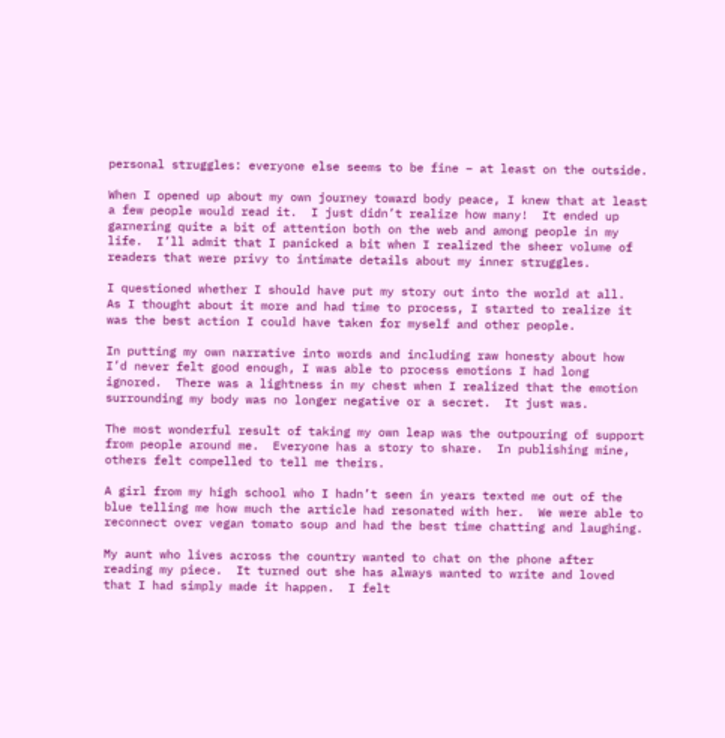personal struggles: everyone else seems to be fine – at least on the outside.

When I opened up about my own journey toward body peace, I knew that at least a few people would read it.  I just didn’t realize how many!  It ended up garnering quite a bit of attention both on the web and among people in my life.  I’ll admit that I panicked a bit when I realized the sheer volume of readers that were privy to intimate details about my inner struggles.

I questioned whether I should have put my story out into the world at all.  As I thought about it more and had time to process, I started to realize it was the best action I could have taken for myself and other people.

In putting my own narrative into words and including raw honesty about how I’d never felt good enough, I was able to process emotions I had long ignored.  There was a lightness in my chest when I realized that the emotion surrounding my body was no longer negative or a secret.  It just was.

The most wonderful result of taking my own leap was the outpouring of support from people around me.  Everyone has a story to share.  In publishing mine, others felt compelled to tell me theirs.

A girl from my high school who I hadn’t seen in years texted me out of the blue telling me how much the article had resonated with her.  We were able to reconnect over vegan tomato soup and had the best time chatting and laughing.

My aunt who lives across the country wanted to chat on the phone after reading my piece.  It turned out she has always wanted to write and loved that I had simply made it happen.  I felt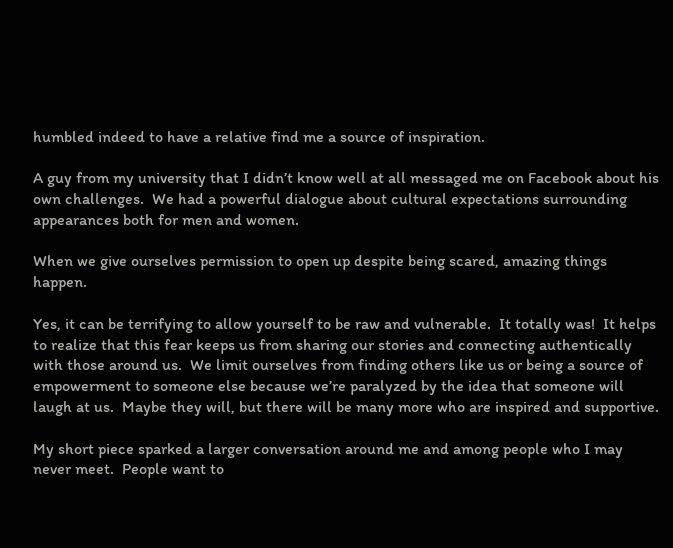humbled indeed to have a relative find me a source of inspiration.

A guy from my university that I didn’t know well at all messaged me on Facebook about his own challenges.  We had a powerful dialogue about cultural expectations surrounding appearances both for men and women.

When we give ourselves permission to open up despite being scared, amazing things happen.

Yes, it can be terrifying to allow yourself to be raw and vulnerable.  It totally was!  It helps to realize that this fear keeps us from sharing our stories and connecting authentically with those around us.  We limit ourselves from finding others like us or being a source of empowerment to someone else because we’re paralyzed by the idea that someone will laugh at us.  Maybe they will, but there will be many more who are inspired and supportive.

My short piece sparked a larger conversation around me and among people who I may never meet.  People want to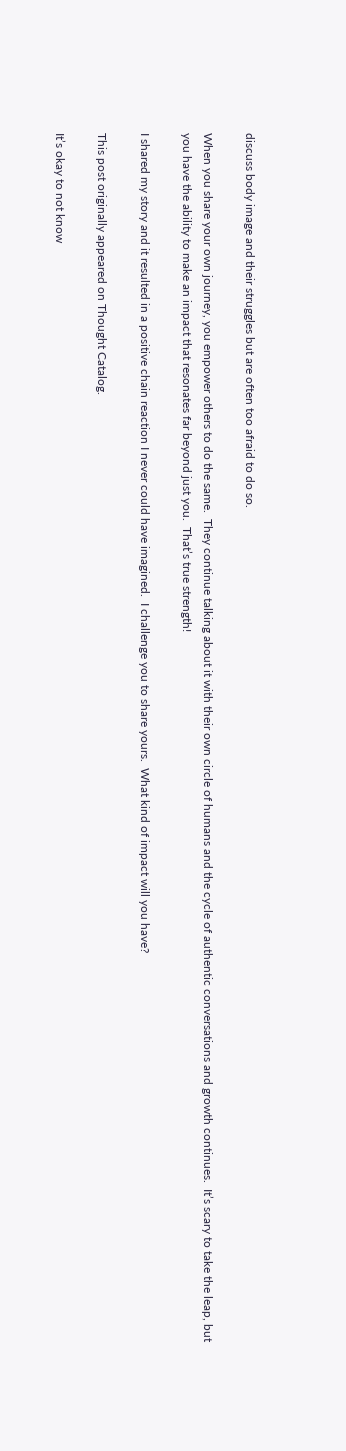discuss body image and their struggles but are often too afraid to do so.

When you share your own journey, you empower others to do the same.  They continue talking about it with their own circle of humans and the cycle of authentic conversations and growth continues.  It’s scary to take the leap, but you have the ability to make an impact that resonates far beyond just you.  That’s true strength!

I shared my story and it resulted in a positive chain reaction I never could have imagined.  I challenge you to share yours.  What kind of impact will you have?

This post originally appeared on Thought Catalog.

It’s okay to not know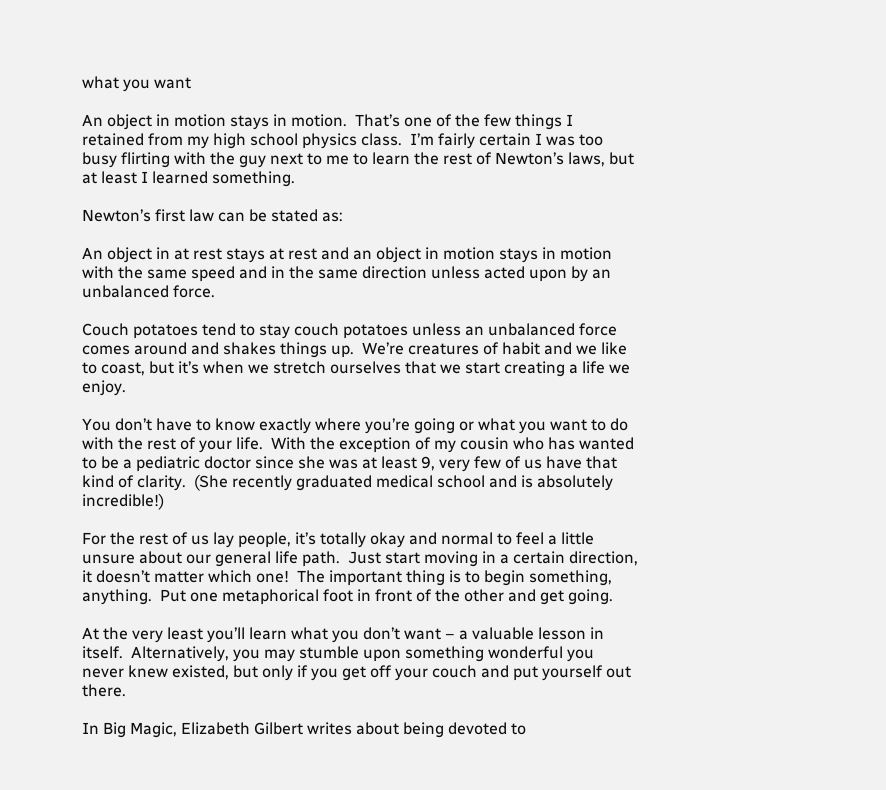what you want

An object in motion stays in motion.  That’s one of the few things I retained from my high school physics class.  I’m fairly certain I was too busy flirting with the guy next to me to learn the rest of Newton’s laws, but at least I learned something.

Newton’s first law can be stated as:

An object in at rest stays at rest and an object in motion stays in motion with the same speed and in the same direction unless acted upon by an unbalanced force.

Couch potatoes tend to stay couch potatoes unless an unbalanced force comes around and shakes things up.  We’re creatures of habit and we like to coast, but it’s when we stretch ourselves that we start creating a life we enjoy.

You don’t have to know exactly where you’re going or what you want to do with the rest of your life.  With the exception of my cousin who has wanted to be a pediatric doctor since she was at least 9, very few of us have that kind of clarity.  (She recently graduated medical school and is absolutely incredible!)

For the rest of us lay people, it’s totally okay and normal to feel a little unsure about our general life path.  Just start moving in a certain direction, it doesn’t matter which one!  The important thing is to begin something, anything.  Put one metaphorical foot in front of the other and get going.

At the very least you’ll learn what you don’t want – a valuable lesson in itself.  Alternatively, you may stumble upon something wonderful you never knew existed, but only if you get off your couch and put yourself out there.

In Big Magic, Elizabeth Gilbert writes about being devoted to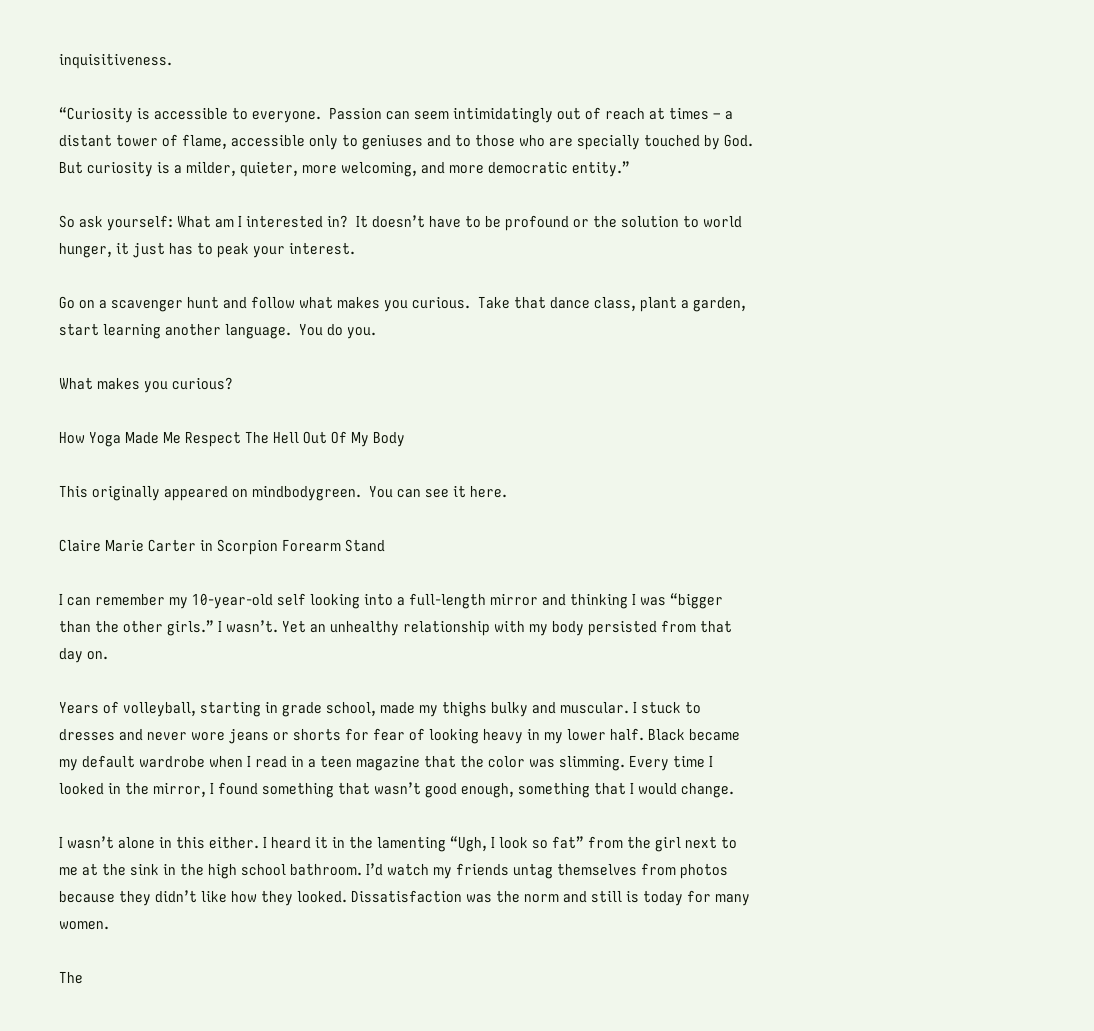inquisitiveness.

“Curiosity is accessible to everyone.  Passion can seem intimidatingly out of reach at times – a distant tower of flame, accessible only to geniuses and to those who are specially touched by God.  But curiosity is a milder, quieter, more welcoming, and more democratic entity.”

So ask yourself: What am I interested in?  It doesn’t have to be profound or the solution to world hunger, it just has to peak your interest.

Go on a scavenger hunt and follow what makes you curious.  Take that dance class, plant a garden, start learning another language.  You do you.

What makes you curious?

How Yoga Made Me Respect The Hell Out Of My Body

This originally appeared on mindbodygreen.  You can see it here.

Claire Marie Carter in Scorpion Forearm Stand

I can remember my 10-year-old self looking into a full-length mirror and thinking I was “bigger than the other girls.” I wasn’t. Yet an unhealthy relationship with my body persisted from that day on.

Years of volleyball, starting in grade school, made my thighs bulky and muscular. I stuck to dresses and never wore jeans or shorts for fear of looking heavy in my lower half. Black became my default wardrobe when I read in a teen magazine that the color was slimming. Every time I looked in the mirror, I found something that wasn’t good enough, something that I would change.

I wasn’t alone in this either. I heard it in the lamenting “Ugh, I look so fat” from the girl next to me at the sink in the high school bathroom. I’d watch my friends untag themselves from photos because they didn’t like how they looked. Dissatisfaction was the norm and still is today for many women.

The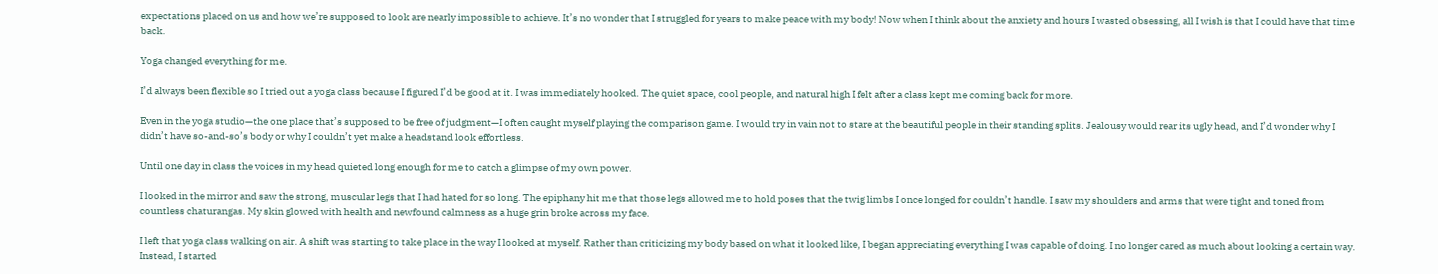expectations placed on us and how we’re supposed to look are nearly impossible to achieve. It’s no wonder that I struggled for years to make peace with my body! Now when I think about the anxiety and hours I wasted obsessing, all I wish is that I could have that time back.

Yoga changed everything for me.

I’d always been flexible so I tried out a yoga class because I figured I’d be good at it. I was immediately hooked. The quiet space, cool people, and natural high I felt after a class kept me coming back for more.

Even in the yoga studio—the one place that’s supposed to be free of judgment—I often caught myself playing the comparison game. I would try in vain not to stare at the beautiful people in their standing splits. Jealousy would rear its ugly head, and I’d wonder why I didn’t have so-and-so’s body or why I couldn’t yet make a headstand look effortless.

Until one day in class the voices in my head quieted long enough for me to catch a glimpse of my own power.

I looked in the mirror and saw the strong, muscular legs that I had hated for so long. The epiphany hit me that those legs allowed me to hold poses that the twig limbs I once longed for couldn’t handle. I saw my shoulders and arms that were tight and toned from countless chaturangas. My skin glowed with health and newfound calmness as a huge grin broke across my face.

I left that yoga class walking on air. A shift was starting to take place in the way I looked at myself. Rather than criticizing my body based on what it looked like, I began appreciating everything I was capable of doing. I no longer cared as much about looking a certain way. Instead, I started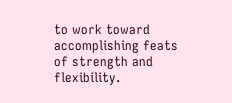to work toward accomplishing feats of strength and flexibility.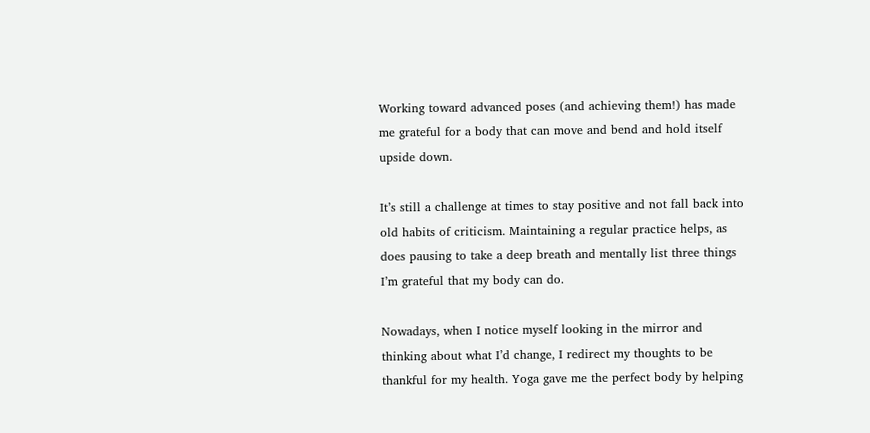Working toward advanced poses (and achieving them!) has made me grateful for a body that can move and bend and hold itself upside down.

It’s still a challenge at times to stay positive and not fall back into old habits of criticism. Maintaining a regular practice helps, as does pausing to take a deep breath and mentally list three things I’m grateful that my body can do.

Nowadays, when I notice myself looking in the mirror and thinking about what I’d change, I redirect my thoughts to be thankful for my health. Yoga gave me the perfect body by helping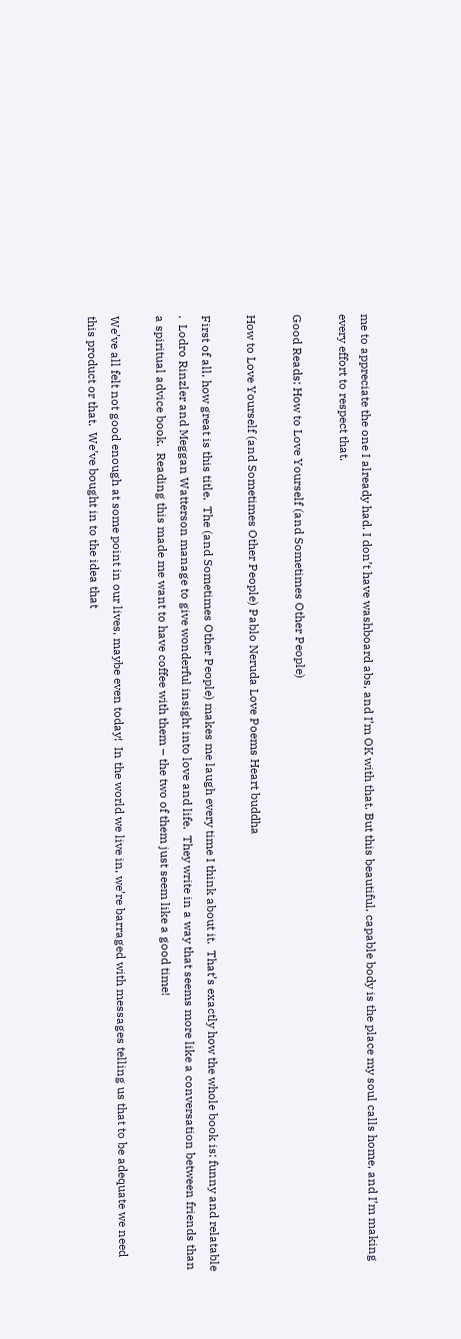me to appreciate the one I already had. I don’t have washboard abs, and I’m OK with that. But this beautiful, capable body is the place my soul calls home, and I’m making every effort to respect that.

Good Reads: How to Love Yourself (and Sometimes Other People)

How to Love Yourself (and Sometimes Other People) Pablo Neruda Love Poems Heart buddha

First of all, how great is this title.  The (and Sometimes Other People) makes me laugh every time I think about it.  That’s exactly how the whole book is: funny and relatable .  Lodro Rinzler and Meggan Watterson manage to give wonderful insight into love and life.  They write in a way that seems more like a conversation between friends than a spiritual advice book.  Reading this made me want to have coffee with them – the two of them just seem like a good time!

We’ve all felt not good enough at some point in our lives, maybe even today!  In the world we live in, we’re barraged with messages telling us that to be adequate we need this product or that.  We’ve bought in to the idea that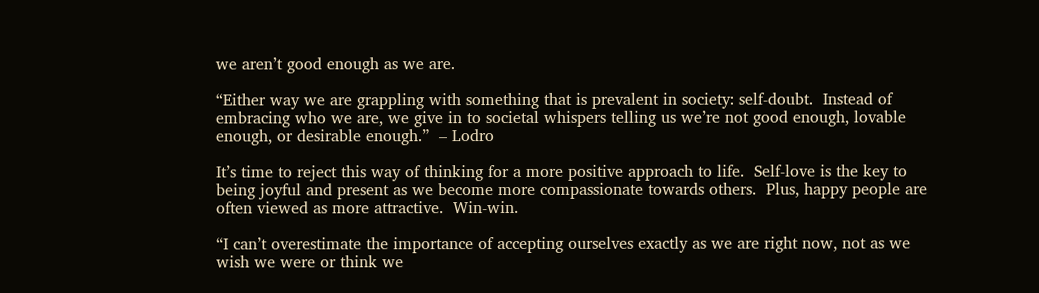we aren’t good enough as we are.

“Either way we are grappling with something that is prevalent in society: self-doubt.  Instead of embracing who we are, we give in to societal whispers telling us we’re not good enough, lovable enough, or desirable enough.”  – Lodro

It’s time to reject this way of thinking for a more positive approach to life.  Self-love is the key to being joyful and present as we become more compassionate towards others.  Plus, happy people are often viewed as more attractive.  Win-win.

“I can’t overestimate the importance of accepting ourselves exactly as we are right now, not as we wish we were or think we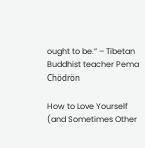ought to be.” – Tibetan Buddhist teacher Pema Chödrön

How to Love Yourself (and Sometimes Other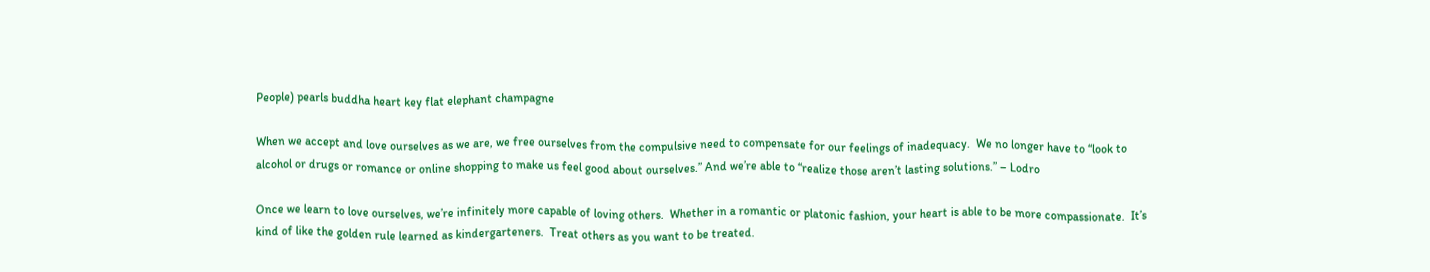People) pearls buddha heart key flat elephant champagne

When we accept and love ourselves as we are, we free ourselves from the compulsive need to compensate for our feelings of inadequacy.  We no longer have to “look to alcohol or drugs or romance or online shopping to make us feel good about ourselves.” And we’re able to “realize those aren’t lasting solutions.” – Lodro

Once we learn to love ourselves, we’re infinitely more capable of loving others.  Whether in a romantic or platonic fashion, your heart is able to be more compassionate.  It’s kind of like the golden rule learned as kindergarteners.  Treat others as you want to be treated.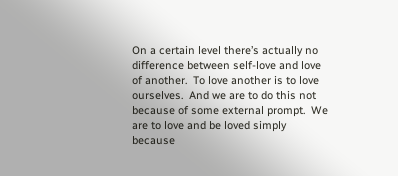On a certain level there’s actually no difference between self-love and love of another.  To love another is to love ourselves.  And we are to do this not because of some external prompt.  We are to love and be loved simply because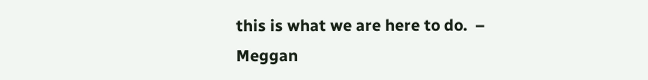this is what we are here to do.  – Meggan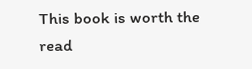This book is worth the read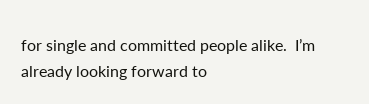for single and committed people alike.  I’m already looking forward to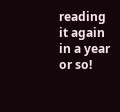reading it again in a year or so!